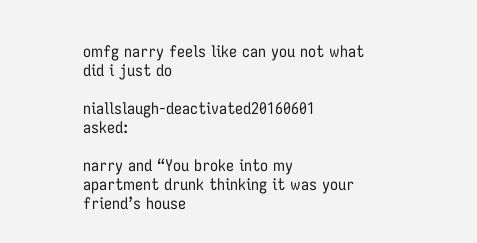omfg narry feels like can you not what did i just do

niallslaugh-deactivated20160601  asked:

narry and “You broke into my apartment drunk thinking it was your friend’s house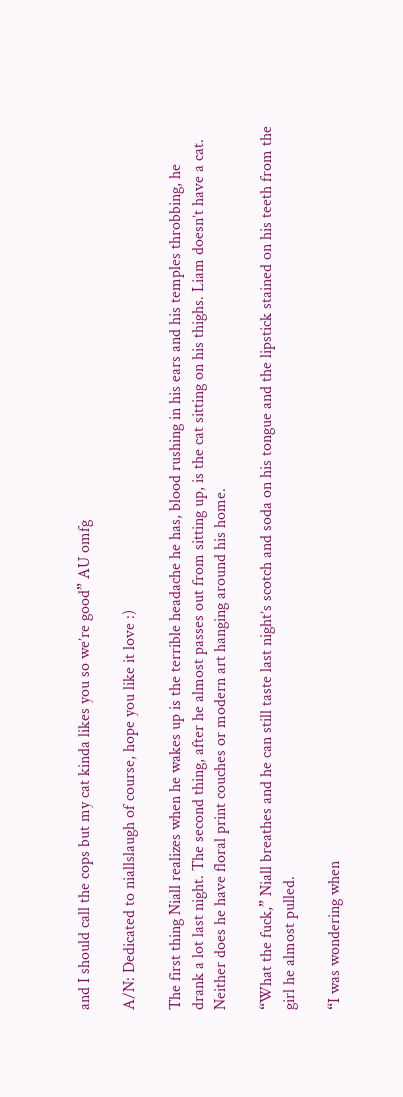and I should call the cops but my cat kinda likes you so we’re good” AU omfg

A/N: Dedicated to niallslaugh of course, hope you like it love :)

The first thing Niall realizes when he wakes up is the terrible headache he has, blood rushing in his ears and his temples throbbing, he drank a lot last night. The second thing, after he almost passes out from sitting up, is the cat sitting on his thighs. Liam doesn’t have a cat. Neither does he have floral print couches or modern art hanging around his home.

“What the fuck,” Niall breathes and he can still taste last night’s scotch and soda on his tongue and the lipstick stained on his teeth from the girl he almost pulled.

“I was wondering when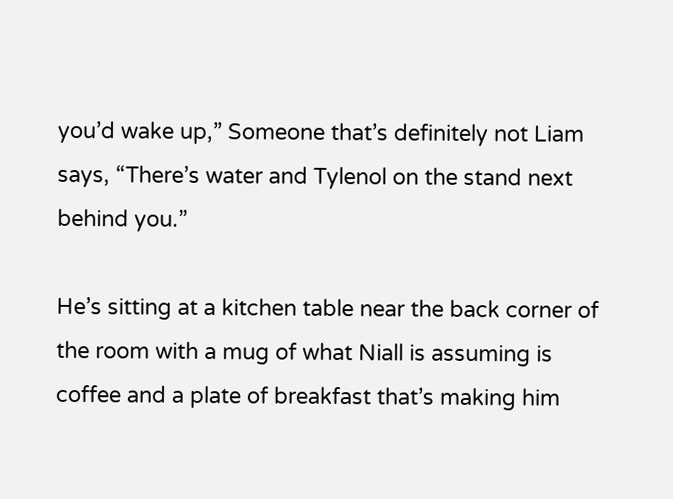you’d wake up,” Someone that’s definitely not Liam says, “There’s water and Tylenol on the stand next behind you.”

He’s sitting at a kitchen table near the back corner of the room with a mug of what Niall is assuming is coffee and a plate of breakfast that’s making him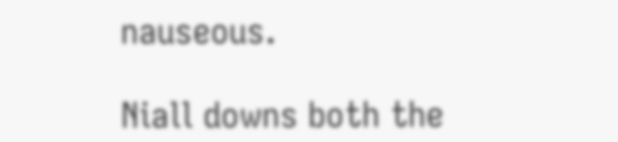nauseous.

Niall downs both the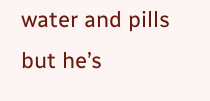water and pills but he’s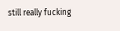still really fucking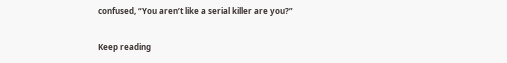confused, “You aren’t like a serial killer are you?”

Keep reading